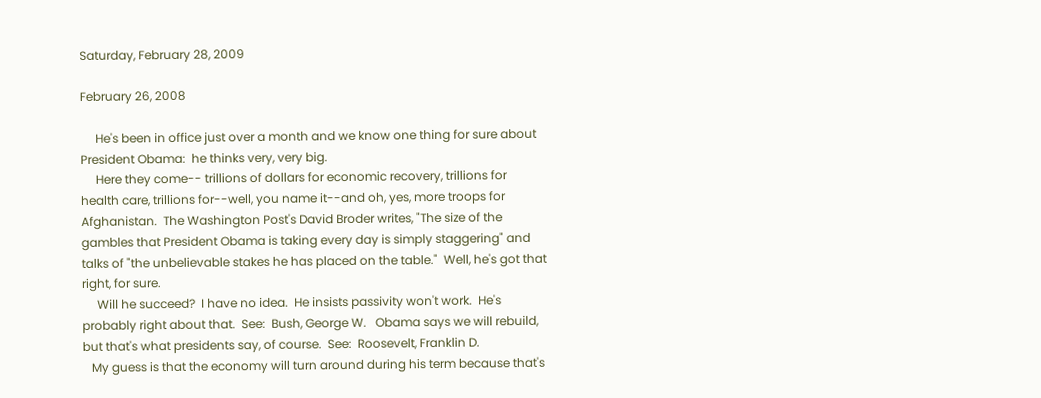Saturday, February 28, 2009

February 26, 2008

     He's been in office just over a month and we know one thing for sure about President Obama:  he thinks very, very big.
     Here they come-- trillions of dollars for economic recovery, trillions for health care, trillions for--well, you name it--and oh, yes, more troops for Afghanistan.  The Washington Post's David Broder writes, "The size of the gambles that President Obama is taking every day is simply staggering" and talks of "the unbelievable stakes he has placed on the table."  Well, he's got that right, for sure.
     Will he succeed?  I have no idea.  He insists passivity won't work.  He's probably right about that.  See:  Bush, George W.   Obama says we will rebuild, but that's what presidents say, of course.  See:  Roosevelt, Franklin D.
   My guess is that the economy will turn around during his term because that's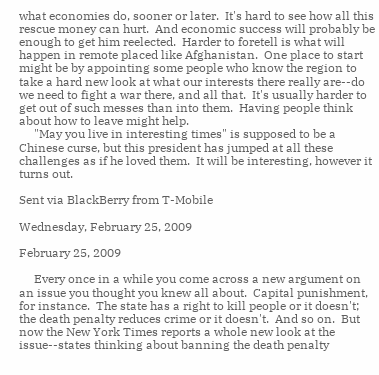what economies do, sooner or later.  It's hard to see how all this rescue money can hurt.  And economic success will probably be enough to get him reelected.  Harder to foretell is what will happen in remote placed like Afghanistan.  One place to start might be by appointing some people who know the region to take a hard new look at what our interests there really are--do we need to fight a war there, and all that.  It's usually harder to get out of such messes than into them.  Having people think about how to leave might help.
     "May you live in interesting times" is supposed to be a Chinese curse, but this president has jumped at all these challenges as if he loved them.  It will be interesting, however it turns out.

Sent via BlackBerry from T-Mobile

Wednesday, February 25, 2009

February 25, 2009

     Every once in a while you come across a new argument on an issue you thought you knew all about.  Capital punishment, for instance.  The state has a right to kill people or it doesn't;  the death penalty reduces crime or it doesn't.  And so on.  But now the New York Times reports a whole new look at the issue--states thinking about banning the death penalty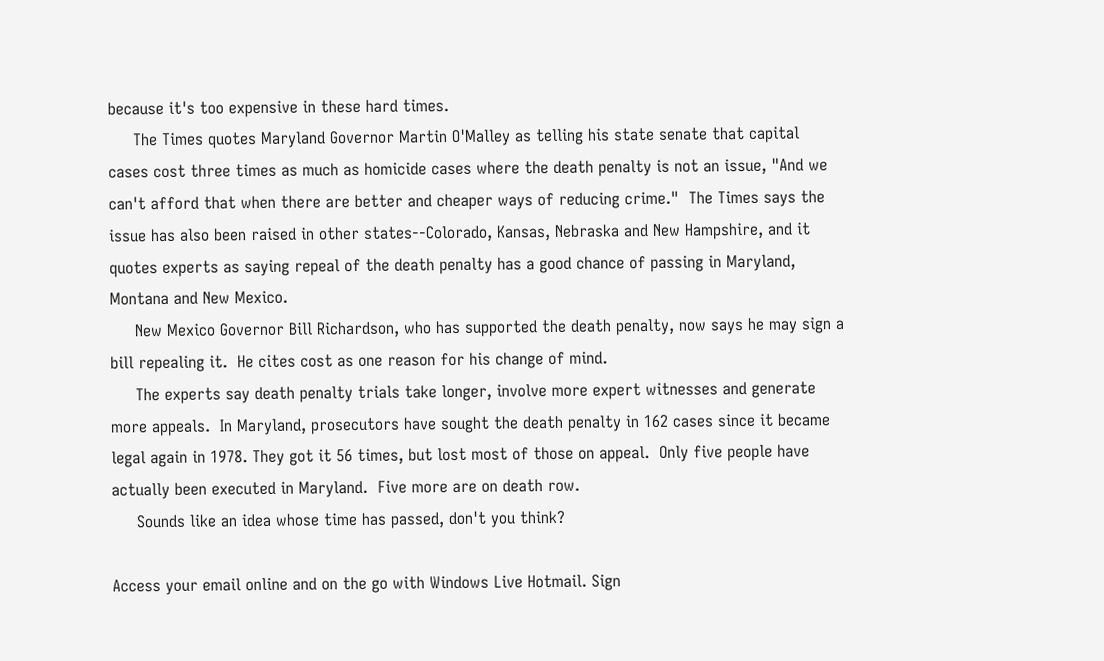because it's too expensive in these hard times.
     The Times quotes Maryland Governor Martin O'Malley as telling his state senate that capital cases cost three times as much as homicide cases where the death penalty is not an issue, "And we can't afford that when there are better and cheaper ways of reducing crime."  The Times says the issue has also been raised in other states--Colorado, Kansas, Nebraska and New Hampshire, and it quotes experts as saying repeal of the death penalty has a good chance of passing in Maryland, Montana and New Mexico.
     New Mexico Governor Bill Richardson, who has supported the death penalty, now says he may sign a bill repealing it.  He cites cost as one reason for his change of mind.
     The experts say death penalty trials take longer, involve more expert witnesses and generate more appeals.  In Maryland, prosecutors have sought the death penalty in 162 cases since it became legal again in 1978. They got it 56 times, but lost most of those on appeal.  Only five people have actually been executed in Maryland.  Five more are on death row.
     Sounds like an idea whose time has passed, don't you think?

Access your email online and on the go with Windows Live Hotmail. Sign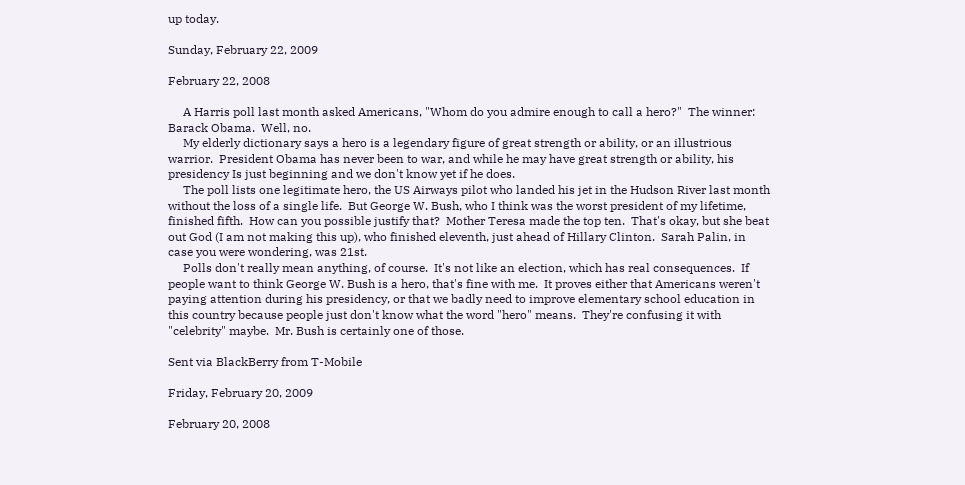up today.

Sunday, February 22, 2009

February 22, 2008

     A Harris poll last month asked Americans, "Whom do you admire enough to call a hero?"  The winner:  Barack Obama.  Well, no.
     My elderly dictionary says a hero is a legendary figure of great strength or ability, or an illustrious warrior.  President Obama has never been to war, and while he may have great strength or ability, his presidency Is just beginning and we don't know yet if he does.
     The poll lists one legitimate hero, the US Airways pilot who landed his jet in the Hudson River last month without the loss of a single life.  But George W. Bush, who I think was the worst president of my lifetime, finished fifth.  How can you possible justify that?  Mother Teresa made the top ten.  That's okay, but she beat out God (I am not making this up), who finished eleventh, just ahead of Hillary Clinton.  Sarah Palin, in case you were wondering, was 21st.
     Polls don't really mean anything, of course.  It's not like an election, which has real consequences.  If people want to think George W. Bush is a hero, that's fine with me.  It proves either that Americans weren't paying attention during his presidency, or that we badly need to improve elementary school education in this country because people just don't know what the word "hero" means.  They're confusing it with "celebrity" maybe.  Mr. Bush is certainly one of those.

Sent via BlackBerry from T-Mobile

Friday, February 20, 2009

February 20, 2008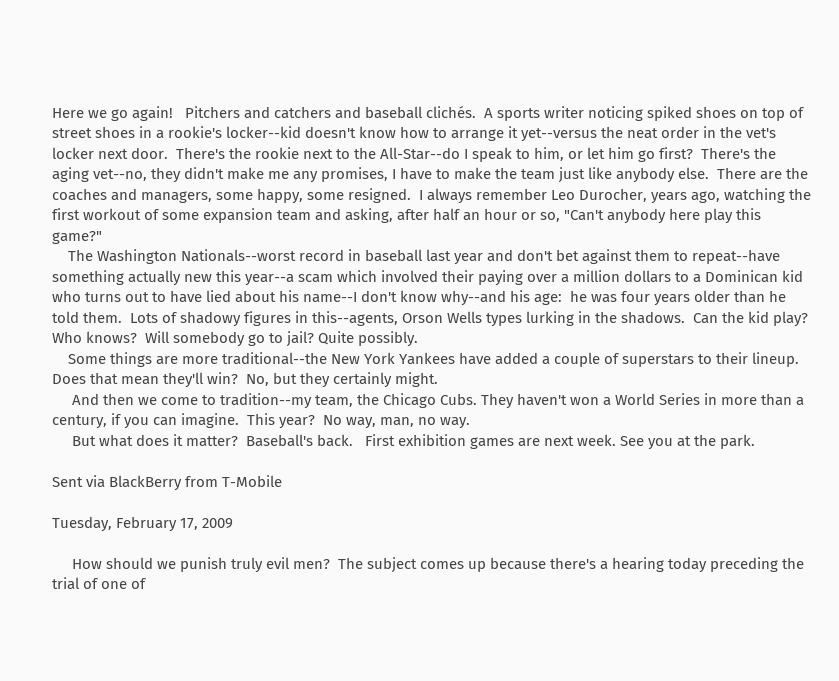Here we go again!   Pitchers and catchers and baseball clichés.  A sports writer noticing spiked shoes on top of street shoes in a rookie's locker--kid doesn't know how to arrange it yet--versus the neat order in the vet's locker next door.  There's the rookie next to the All-Star--do I speak to him, or let him go first?  There's the aging vet--no, they didn't make me any promises, I have to make the team just like anybody else.  There are the coaches and managers, some happy, some resigned.  I always remember Leo Durocher, years ago, watching the first workout of some expansion team and asking, after half an hour or so, "Can't anybody here play this game?"
    The Washington Nationals--worst record in baseball last year and don't bet against them to repeat--have something actually new this year--a scam which involved their paying over a million dollars to a Dominican kid who turns out to have lied about his name--I don't know why--and his age:  he was four years older than he told them.  Lots of shadowy figures in this--agents, Orson Wells types lurking in the shadows.  Can the kid play?  Who knows?  Will somebody go to jail? Quite possibly.
    Some things are more traditional--the New York Yankees have added a couple of superstars to their lineup.  Does that mean they'll win?  No, but they certainly might.
     And then we come to tradition--my team, the Chicago Cubs. They haven't won a World Series in more than a century, if you can imagine.  This year?  No way, man, no way.
     But what does it matter?  Baseball's back.   First exhibition games are next week. See you at the park.

Sent via BlackBerry from T-Mobile

Tuesday, February 17, 2009

     How should we punish truly evil men?  The subject comes up because there's a hearing today preceding the trial of one of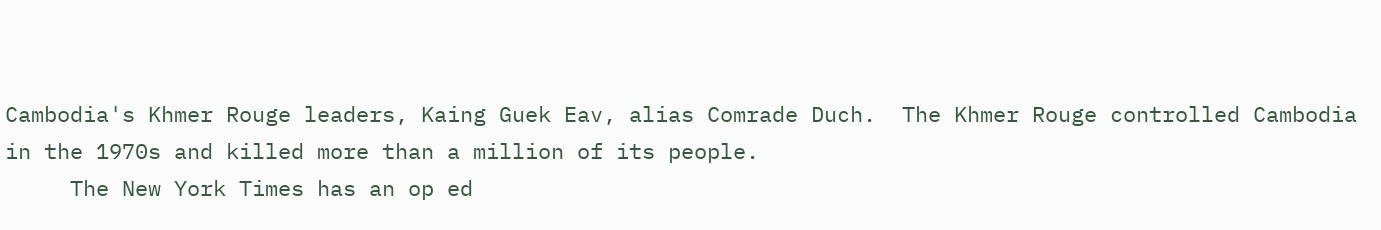Cambodia's Khmer Rouge leaders, Kaing Guek Eav, alias Comrade Duch.  The Khmer Rouge controlled Cambodia in the 1970s and killed more than a million of its people.
     The New York Times has an op ed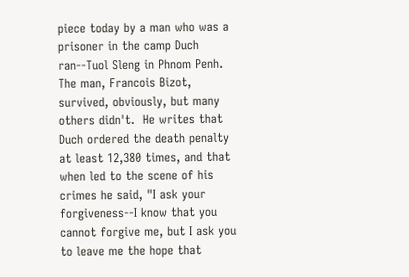piece today by a man who was a prisoner in the camp Duch ran--Tuol Sleng in Phnom Penh.  The man, Francois Bizot, survived, obviously, but many others didn't.  He writes that Duch ordered the death penalty at least 12,380 times, and that when led to the scene of his crimes he said, "I ask your forgiveness--I know that you cannot forgive me, but I ask you to leave me the hope that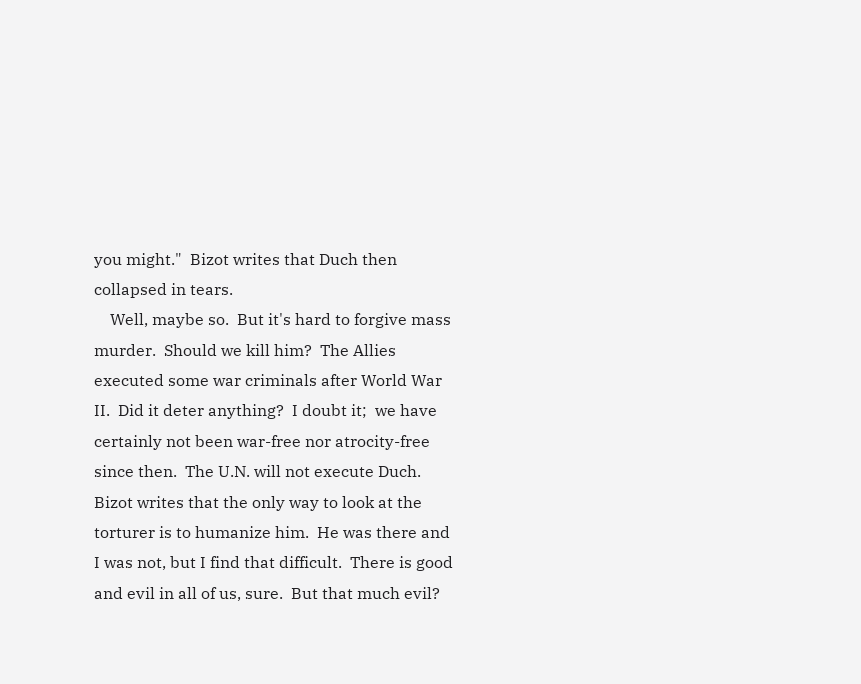you might."  Bizot writes that Duch then collapsed in tears.
    Well, maybe so.  But it's hard to forgive mass murder.  Should we kill him?  The Allies executed some war criminals after World War II.  Did it deter anything?  I doubt it;  we have certainly not been war-free nor atrocity-free since then.  The U.N. will not execute Duch.  Bizot writes that the only way to look at the torturer is to humanize him.  He was there and I was not, but I find that difficult.  There is good and evil in all of us, sure.  But that much evil?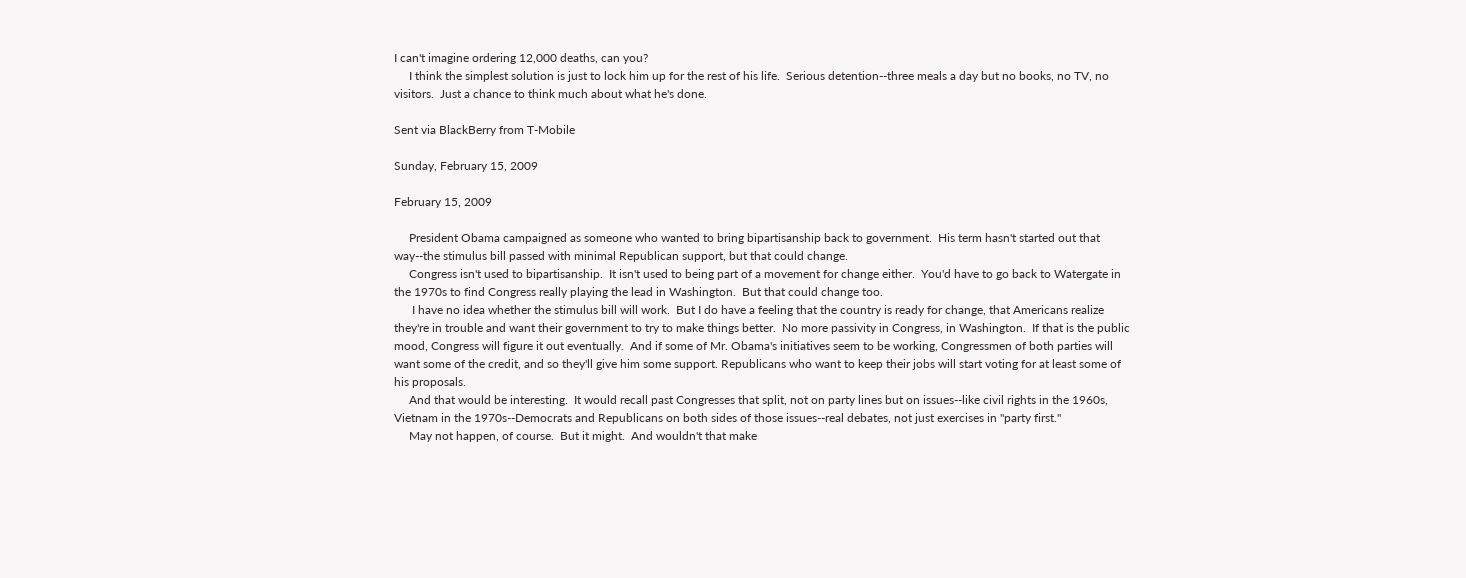I can't imagine ordering 12,000 deaths, can you?
     I think the simplest solution is just to lock him up for the rest of his life.  Serious detention--three meals a day but no books, no TV, no visitors.  Just a chance to think much about what he's done.

Sent via BlackBerry from T-Mobile

Sunday, February 15, 2009

February 15, 2009

     President Obama campaigned as someone who wanted to bring bipartisanship back to government.  His term hasn't started out that way--the stimulus bill passed with minimal Republican support, but that could change.
     Congress isn't used to bipartisanship.  It isn't used to being part of a movement for change either.  You'd have to go back to Watergate in the 1970s to find Congress really playing the lead in Washington.  But that could change too.
      I have no idea whether the stimulus bill will work.  But I do have a feeling that the country is ready for change, that Americans realize they're in trouble and want their government to try to make things better.  No more passivity in Congress, in Washington.  If that is the public mood, Congress will figure it out eventually.  And if some of Mr. Obama's initiatives seem to be working, Congressmen of both parties will want some of the credit, and so they'll give him some support. Republicans who want to keep their jobs will start voting for at least some of his proposals.
     And that would be interesting.  It would recall past Congresses that split, not on party lines but on issues--like civil rights in the 1960s, Vietnam in the 1970s--Democrats and Republicans on both sides of those issues--real debates, not just exercises in "party first."
     May not happen, of course.  But it might.  And wouldn't that make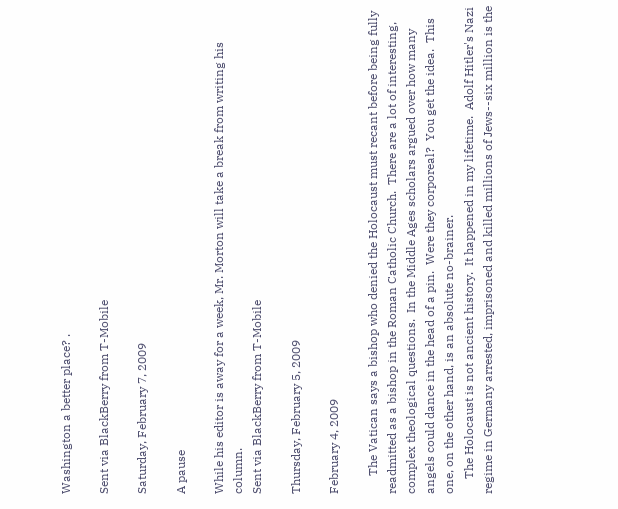Washington a better place? .

Sent via BlackBerry from T-Mobile

Saturday, February 7, 2009

A pause

While his editor is away for a week, Mr. Morton will take a break from writing his column.
Sent via BlackBerry from T-Mobile

Thursday, February 5, 2009

February 4, 2009

      The Vatican says a bishop who denied the Holocaust must recant before being fully readmitted as a bishop in the Roman Catholic Church.  There are a lot of interesting, complex theological questions.  In the Middle Ages scholars argued over how many angels could dance in the head of a pin.  Were they corporeal?  You get the idea.  This one, on the other hand, is an absolute no-brainer.
     The Holocaust is not ancient history.  It happened in my lifetime.  Adolf Hitler's Nazi regime in Germany arrested, imprisoned and killed millions of Jews--six million is the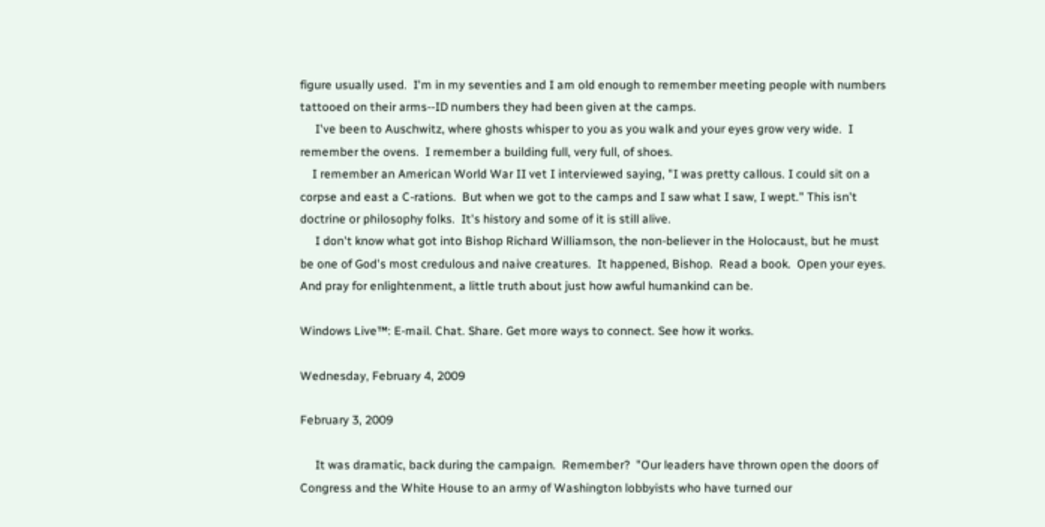figure usually used.  I'm in my seventies and I am old enough to remember meeting people with numbers tattooed on their arms--ID numbers they had been given at the camps.
     I've been to Auschwitz, where ghosts whisper to you as you walk and your eyes grow very wide.  I remember the ovens.  I remember a building full, very full, of shoes.
    I remember an American World War II vet I interviewed saying, "I was pretty callous. I could sit on a corpse and east a C-rations.  But when we got to the camps and I saw what I saw, I wept." This isn't doctrine or philosophy folks.  It's history and some of it is still alive.
     I don't know what got into Bishop Richard Williamson, the non-believer in the Holocaust, but he must be one of God's most credulous and naive creatures.  It happened, Bishop.  Read a book.  Open your eyes.  And pray for enlightenment, a little truth about just how awful humankind can be.

Windows Live™: E-mail. Chat. Share. Get more ways to connect. See how it works.

Wednesday, February 4, 2009

February 3, 2009

     It was dramatic, back during the campaign.  Remember?  "Our leaders have thrown open the doors of Congress and the White House to an army of Washington lobbyists who have turned our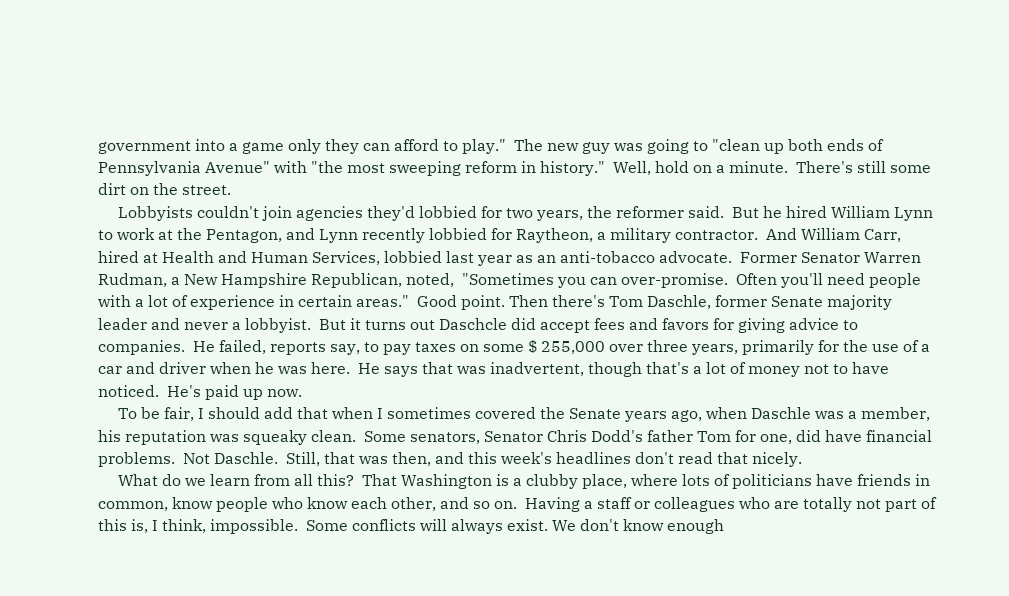government into a game only they can afford to play."  The new guy was going to "clean up both ends of Pennsylvania Avenue" with "the most sweeping reform in history."  Well, hold on a minute.  There's still some dirt on the street.
     Lobbyists couldn't join agencies they'd lobbied for two years, the reformer said.  But he hired William Lynn to work at the Pentagon, and Lynn recently lobbied for Raytheon, a military contractor.  And William Carr, hired at Health and Human Services, lobbied last year as an anti-tobacco advocate.  Former Senator Warren Rudman, a New Hampshire Republican, noted,  "Sometimes you can over-promise.  Often you'll need people with a lot of experience in certain areas."  Good point. Then there's Tom Daschle, former Senate majority leader and never a lobbyist.  But it turns out Daschcle did accept fees and favors for giving advice to companies.  He failed, reports say, to pay taxes on some $ 255,000 over three years, primarily for the use of a car and driver when he was here.  He says that was inadvertent, though that's a lot of money not to have noticed.  He's paid up now.
     To be fair, I should add that when I sometimes covered the Senate years ago, when Daschle was a member, his reputation was squeaky clean.  Some senators, Senator Chris Dodd's father Tom for one, did have financial problems.  Not Daschle.  Still, that was then, and this week's headlines don't read that nicely.
     What do we learn from all this?  That Washington is a clubby place, where lots of politicians have friends in common, know people who know each other, and so on.  Having a staff or colleagues who are totally not part of this is, I think, impossible.  Some conflicts will always exist. We don't know enough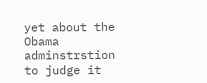yet about the Obama adminstrstion to judge it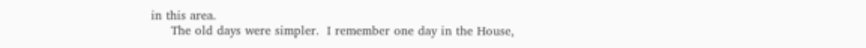in this area.
     The old days were simpler.  I remember one day in the House,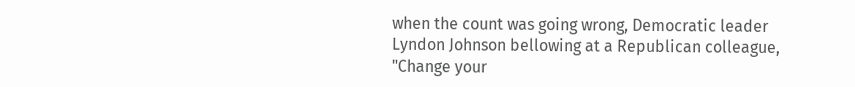when the count was going wrong, Democratic leader Lyndon Johnson bellowing at a Republican colleague, "Change your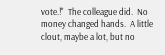vote.!"  The colleague did.  No money changed hands.  A little clout, maybe a lot, but no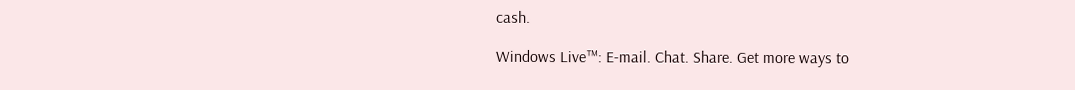cash.

Windows Live™: E-mail. Chat. Share. Get more ways to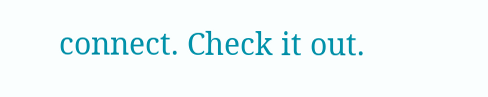connect. Check it out.